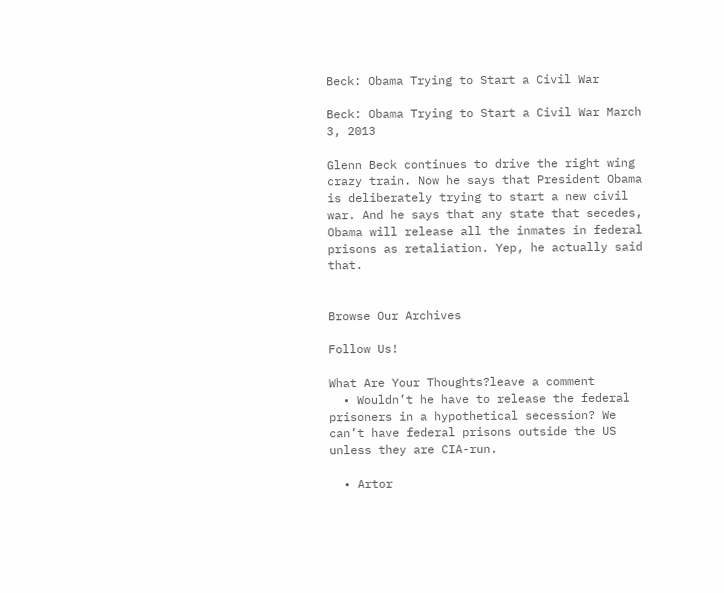Beck: Obama Trying to Start a Civil War

Beck: Obama Trying to Start a Civil War March 3, 2013

Glenn Beck continues to drive the right wing crazy train. Now he says that President Obama is deliberately trying to start a new civil war. And he says that any state that secedes, Obama will release all the inmates in federal prisons as retaliation. Yep, he actually said that.


Browse Our Archives

Follow Us!

What Are Your Thoughts?leave a comment
  • Wouldn’t he have to release the federal prisoners in a hypothetical secession? We can’t have federal prisons outside the US unless they are CIA-run.

  • Artor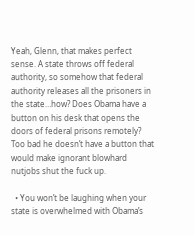Yeah, Glenn, that makes perfect sense. A state throws off federal authority, so somehow that federal authority releases all the prisoners in the state…how? Does Obama have a button on his desk that opens the doors of federal prisons remotely? Too bad he doesn’t have a button that would make ignorant blowhard nutjobs shut the fuck up.

  • You won’t be laughing when your state is overwhelmed with Obama’s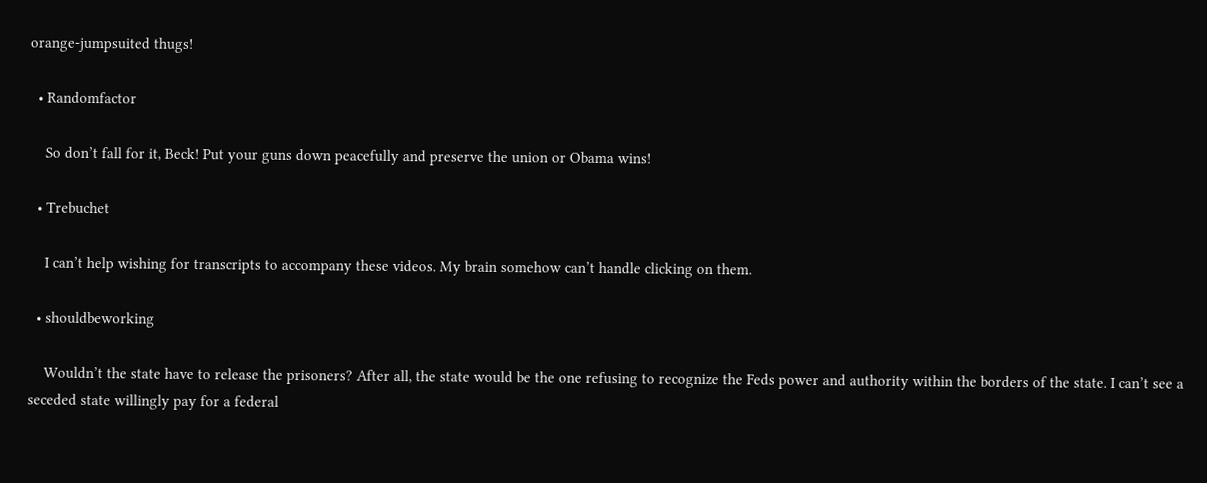orange-jumpsuited thugs!

  • Randomfactor

    So don’t fall for it, Beck! Put your guns down peacefully and preserve the union or Obama wins!

  • Trebuchet

    I can’t help wishing for transcripts to accompany these videos. My brain somehow can’t handle clicking on them.

  • shouldbeworking

    Wouldn’t the state have to release the prisoners? After all, the state would be the one refusing to recognize the Feds power and authority within the borders of the state. I can’t see a seceded state willingly pay for a federal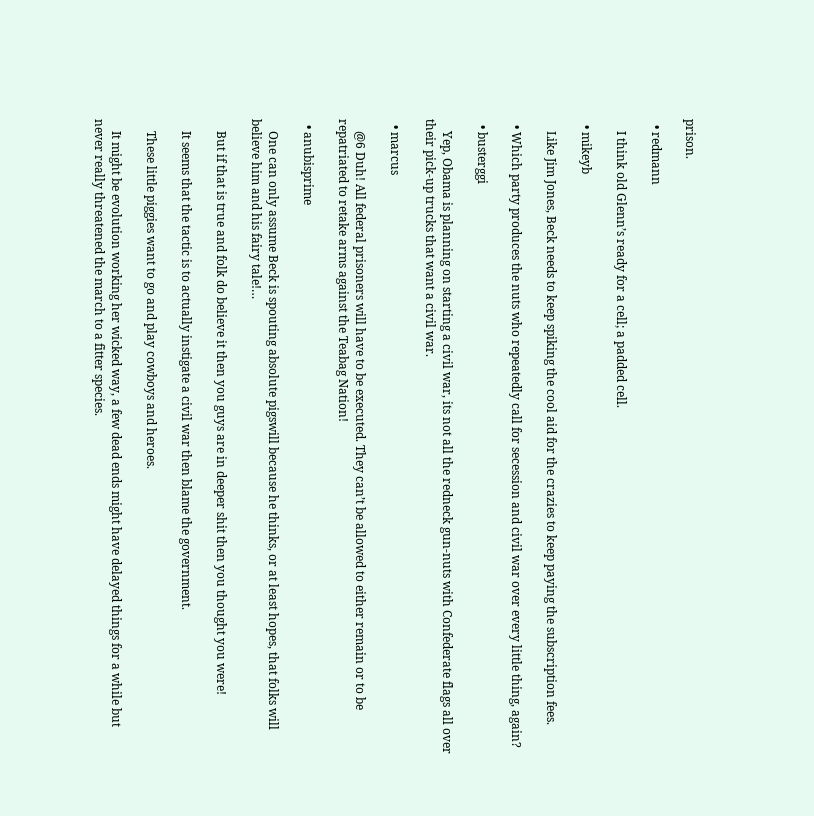prison.

  • redmann

    I think old Glenn’s ready for a cell; a padded cell.

  • mikeyb

    Like Jim Jones, Beck needs to keep spiking the cool aid for the crazies to keep paying the subscription fees.

  • Which party produces the nuts who repeatedly call for secession and civil war over every little thing, again?

  • busterggi

    Yep, Obama is planning on starting a civil war, its not all the redneck gun-nuts with Confederate flags all over their pick-up trucks that want a civil war.

  • marcus

    @6 Duh! All federal prisoners will have to be executed. They can’t be allowed to either remain or to be repatriated to retake arms against the Teabag Nation!

  • anubisprime

    One can only assume Beck is spouting absolute pigswill because he thinks, or at least hopes, that folks will believe him and his fairy tale!…

    But if that is true and folk do believe it then you guys are in deeper shit then you thought you were!

    It seems that the tactic is to actually instigate a civil war then blame the government.

    These little piggies want to go and play cowboys and heroes.

    It might be evolution working her wicked way, a few dead ends might have delayed things for a while but never really threatened the march to a fitter species.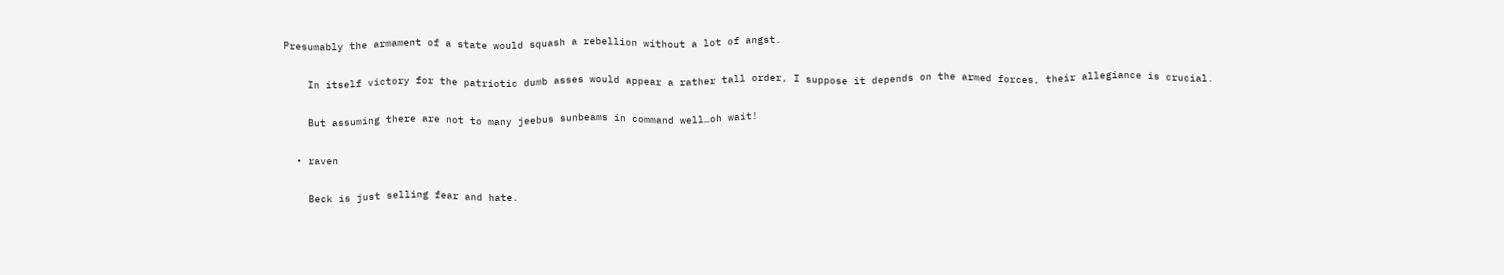Presumably the armament of a state would squash a rebellion without a lot of angst.

    In itself victory for the patriotic dumb asses would appear a rather tall order, I suppose it depends on the armed forces, their allegiance is crucial.

    But assuming there are not to many jeebus sunbeams in command well…oh wait!

  • raven

    Beck is just selling fear and hate.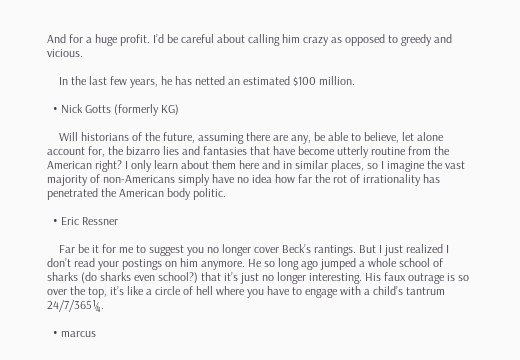And for a huge profit. I’d be careful about calling him crazy as opposed to greedy and vicious.

    In the last few years, he has netted an estimated $100 million.

  • Nick Gotts (formerly KG)

    Will historians of the future, assuming there are any, be able to believe, let alone account for, the bizarro lies and fantasies that have become utterly routine from the American right? I only learn about them here and in similar places, so I imagine the vast majority of non-Americans simply have no idea how far the rot of irrationality has penetrated the American body politic.

  • Eric Ressner

    Far be it for me to suggest you no longer cover Beck’s rantings. But I just realized I don’t read your postings on him anymore. He so long ago jumped a whole school of sharks (do sharks even school?) that it’s just no longer interesting. His faux outrage is so over the top, it’s like a circle of hell where you have to engage with a child’s tantrum 24/7/365¼.

  • marcus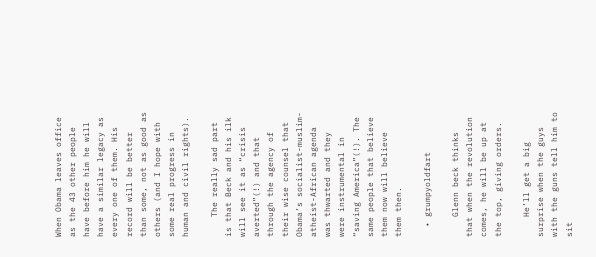When Obama leaves office as the 43 other people have before him he will have a similar legacy as every one of them. His record will be better than some, not as good as others (and I hope with some real progress in human and civil rights).

    The really sad part is that Beck and his ilk will see it as “crisis averted”(!) and that through the agency of their wise counsel that Obama’s socialist-muslim-atheist-African agenda was thwarted and they were instrumental in “saving America”(!). The same people that believe them now will believe them then.

  • grumpyoldfart

    Glenn beck thinks that when the revolution comes, he will be up at the top, giving orders.

    He’ll get a big surprise when the guys with the guns tell him to sit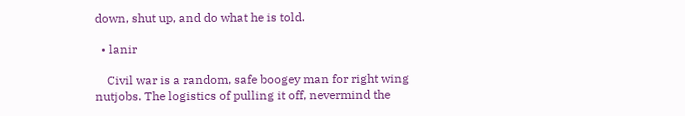down, shut up, and do what he is told.

  • lanir

    Civil war is a random, safe boogey man for right wing nutjobs. The logistics of pulling it off, nevermind the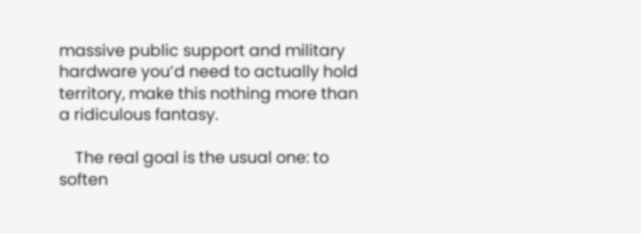massive public support and military hardware you’d need to actually hold territory, make this nothing more than a ridiculous fantasy.

    The real goal is the usual one: to soften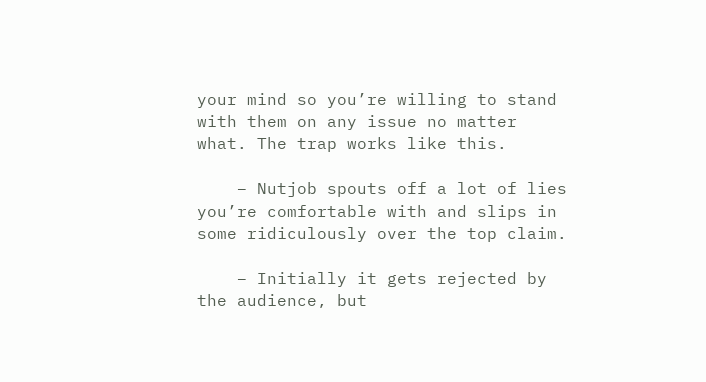your mind so you’re willing to stand with them on any issue no matter what. The trap works like this.

    – Nutjob spouts off a lot of lies you’re comfortable with and slips in some ridiculously over the top claim.

    – Initially it gets rejected by the audience, but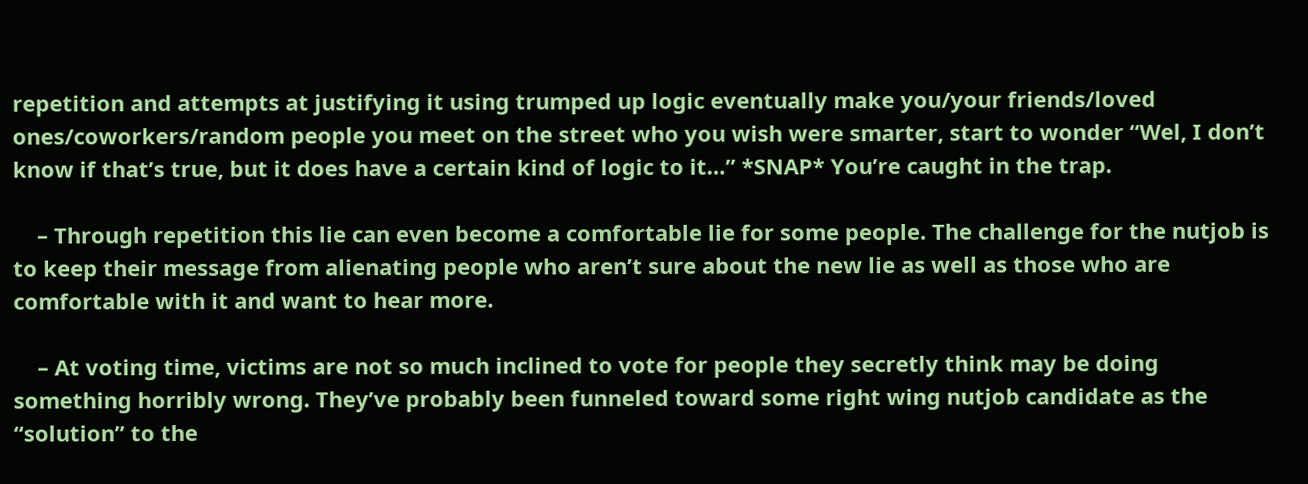repetition and attempts at justifying it using trumped up logic eventually make you/your friends/loved ones/coworkers/random people you meet on the street who you wish were smarter, start to wonder “Wel, I don’t know if that’s true, but it does have a certain kind of logic to it…” *SNAP* You’re caught in the trap.

    – Through repetition this lie can even become a comfortable lie for some people. The challenge for the nutjob is to keep their message from alienating people who aren’t sure about the new lie as well as those who are comfortable with it and want to hear more.

    – At voting time, victims are not so much inclined to vote for people they secretly think may be doing something horribly wrong. They’ve probably been funneled toward some right wing nutjob candidate as the “solution” to the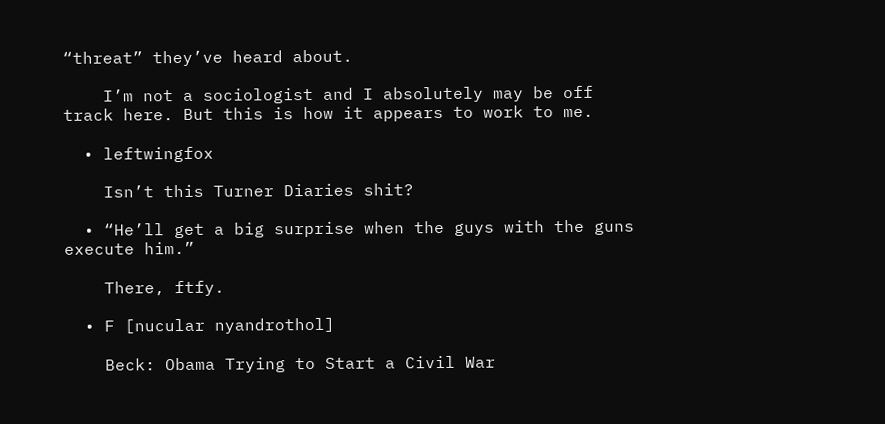“threat” they’ve heard about.

    I’m not a sociologist and I absolutely may be off track here. But this is how it appears to work to me.

  • leftwingfox

    Isn’t this Turner Diaries shit?

  • “He’ll get a big surprise when the guys with the guns execute him.”

    There, ftfy.

  • F [nucular nyandrothol]

    Beck: Obama Trying to Start a Civil War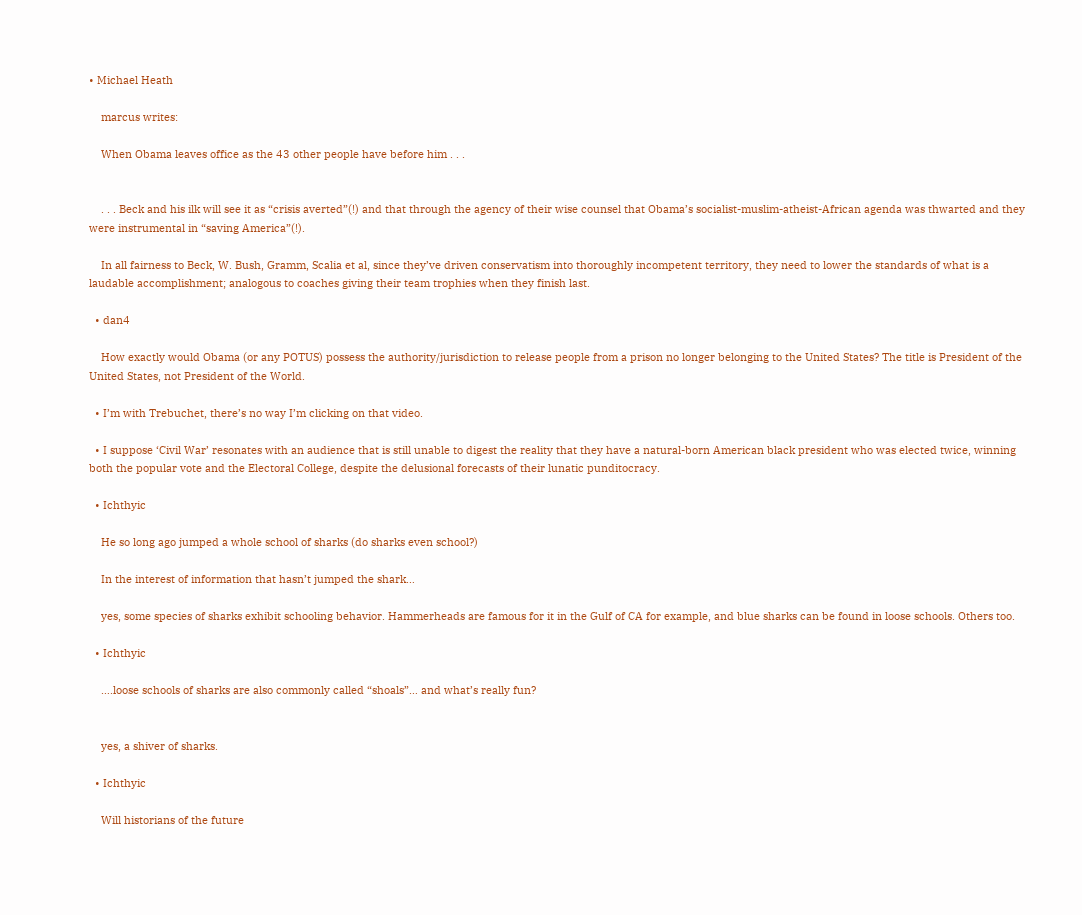• Michael Heath

    marcus writes:

    When Obama leaves office as the 43 other people have before him . . .


    . . . Beck and his ilk will see it as “crisis averted”(!) and that through the agency of their wise counsel that Obama’s socialist-muslim-atheist-African agenda was thwarted and they were instrumental in “saving America”(!).

    In all fairness to Beck, W. Bush, Gramm, Scalia et al, since they’ve driven conservatism into thoroughly incompetent territory, they need to lower the standards of what is a laudable accomplishment; analogous to coaches giving their team trophies when they finish last.

  • dan4

    How exactly would Obama (or any POTUS) possess the authority/jurisdiction to release people from a prison no longer belonging to the United States? The title is President of the United States, not President of the World.

  • I’m with Trebuchet, there’s no way I’m clicking on that video.

  • I suppose ‘Civil War’ resonates with an audience that is still unable to digest the reality that they have a natural-born American black president who was elected twice, winning both the popular vote and the Electoral College, despite the delusional forecasts of their lunatic punditocracy.

  • Ichthyic

    He so long ago jumped a whole school of sharks (do sharks even school?)

    In the interest of information that hasn’t jumped the shark…

    yes, some species of sharks exhibit schooling behavior. Hammerheads are famous for it in the Gulf of CA for example, and blue sharks can be found in loose schools. Others too.

  • Ichthyic

    ….loose schools of sharks are also commonly called “shoals”… and what’s really fun?


    yes, a shiver of sharks.

  • Ichthyic

    Will historians of the future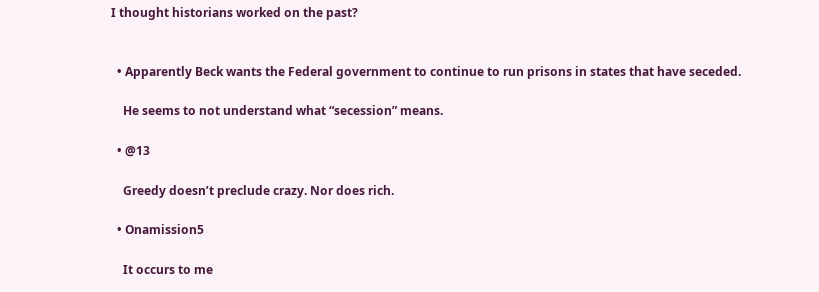I thought historians worked on the past?


  • Apparently Beck wants the Federal government to continue to run prisons in states that have seceded.

    He seems to not understand what “secession” means.

  • @13

    Greedy doesn’t preclude crazy. Nor does rich.

  • Onamission5

    It occurs to me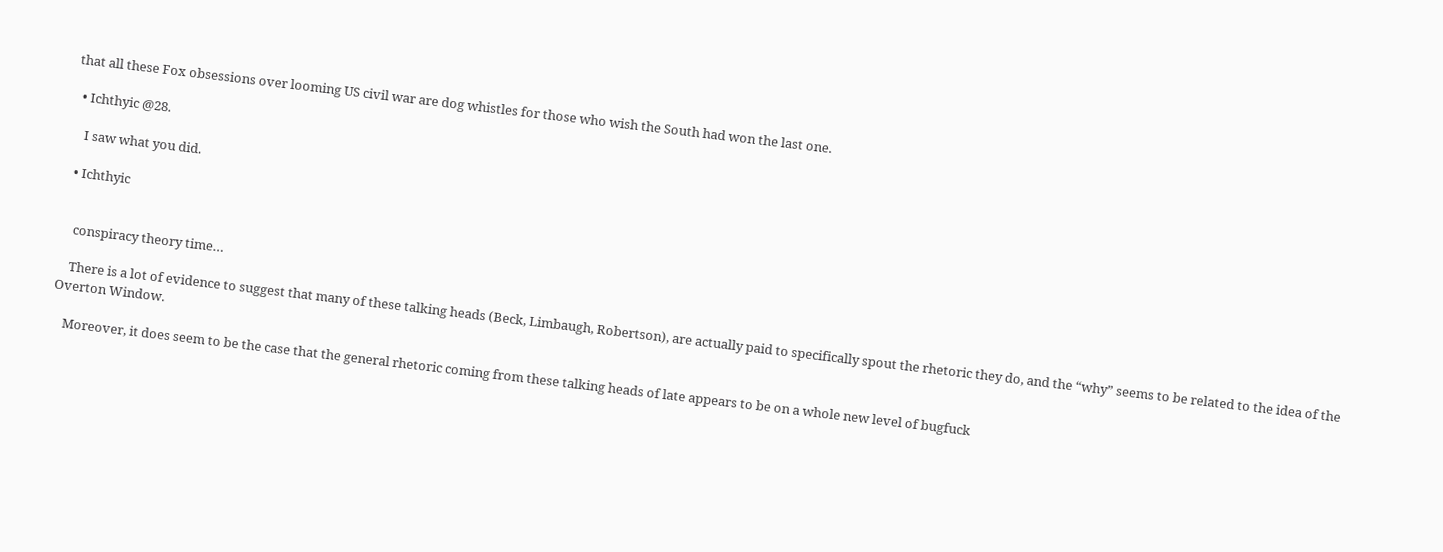that all these Fox obsessions over looming US civil war are dog whistles for those who wish the South had won the last one.

  • Ichthyic @28.

    I saw what you did.

  • Ichthyic


    conspiracy theory time…

    There is a lot of evidence to suggest that many of these talking heads (Beck, Limbaugh, Robertson), are actually paid to specifically spout the rhetoric they do, and the “why” seems to be related to the idea of the Overton Window.

    Moreover, it does seem to be the case that the general rhetoric coming from these talking heads of late appears to be on a whole new level of bugfuck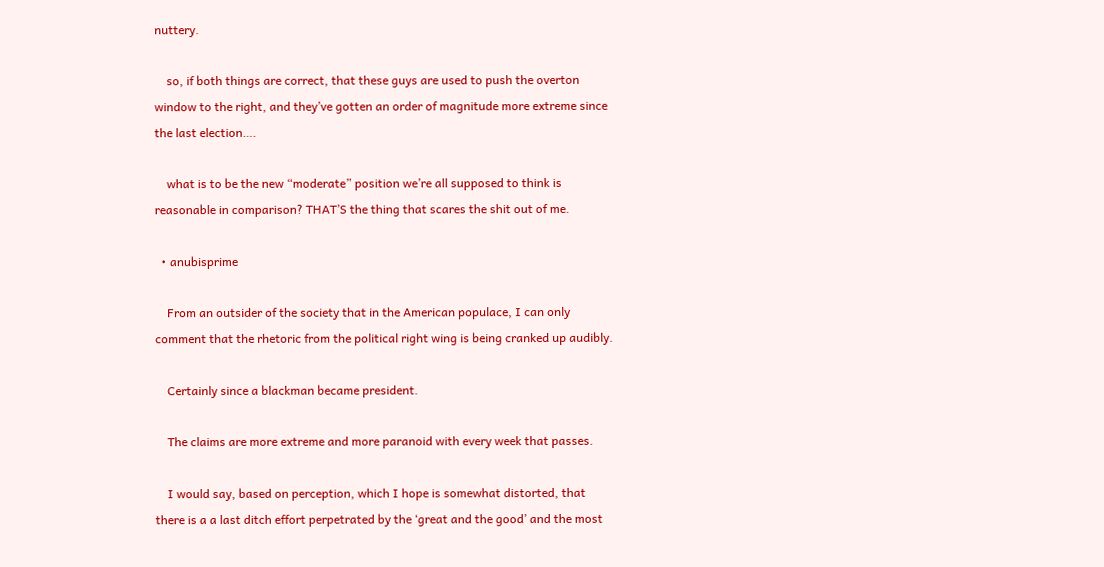nuttery.

    so, if both things are correct, that these guys are used to push the overton window to the right, and they’ve gotten an order of magnitude more extreme since the last election….

    what is to be the new “moderate” position we’re all supposed to think is reasonable in comparison? THAT’S the thing that scares the shit out of me.

  • anubisprime

    From an outsider of the society that in the American populace, I can only comment that the rhetoric from the political right wing is being cranked up audibly.

    Certainly since a blackman became president.

    The claims are more extreme and more paranoid with every week that passes.

    I would say, based on perception, which I hope is somewhat distorted, that there is a a last ditch effort perpetrated by the ‘great and the good’ and the most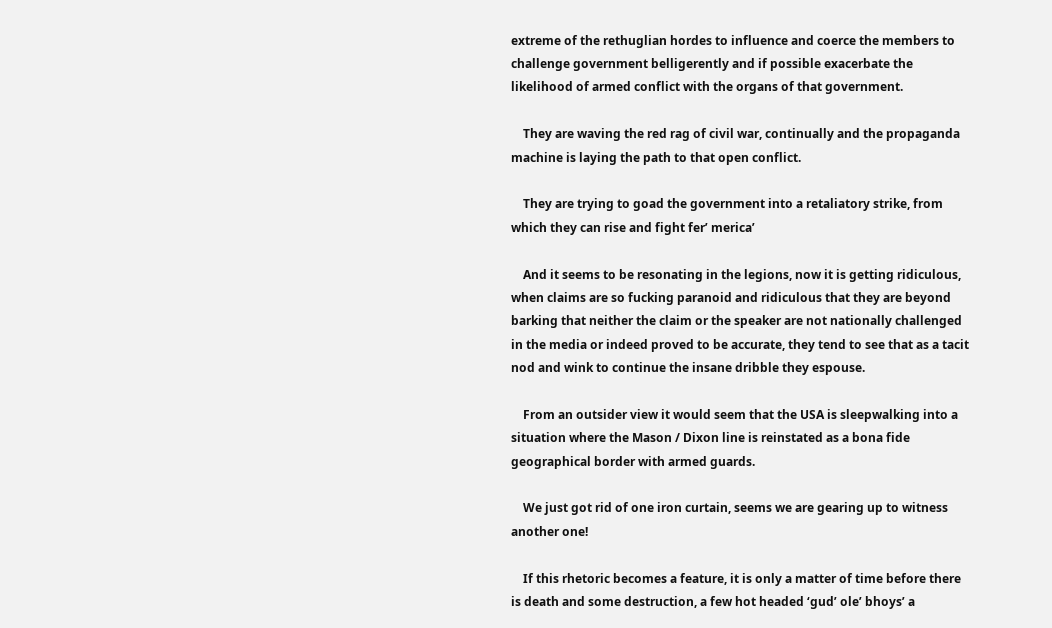extreme of the rethuglian hordes to influence and coerce the members to challenge government belligerently and if possible exacerbate the likelihood of armed conflict with the organs of that government.

    They are waving the red rag of civil war, continually and the propaganda machine is laying the path to that open conflict.

    They are trying to goad the government into a retaliatory strike, from which they can rise and fight fer’ merica’

    And it seems to be resonating in the legions, now it is getting ridiculous, when claims are so fucking paranoid and ridiculous that they are beyond barking that neither the claim or the speaker are not nationally challenged in the media or indeed proved to be accurate, they tend to see that as a tacit nod and wink to continue the insane dribble they espouse.

    From an outsider view it would seem that the USA is sleepwalking into a situation where the Mason / Dixon line is reinstated as a bona fide geographical border with armed guards.

    We just got rid of one iron curtain, seems we are gearing up to witness another one!

    If this rhetoric becomes a feature, it is only a matter of time before there is death and some destruction, a few hot headed ‘gud’ ole’ bhoys’ a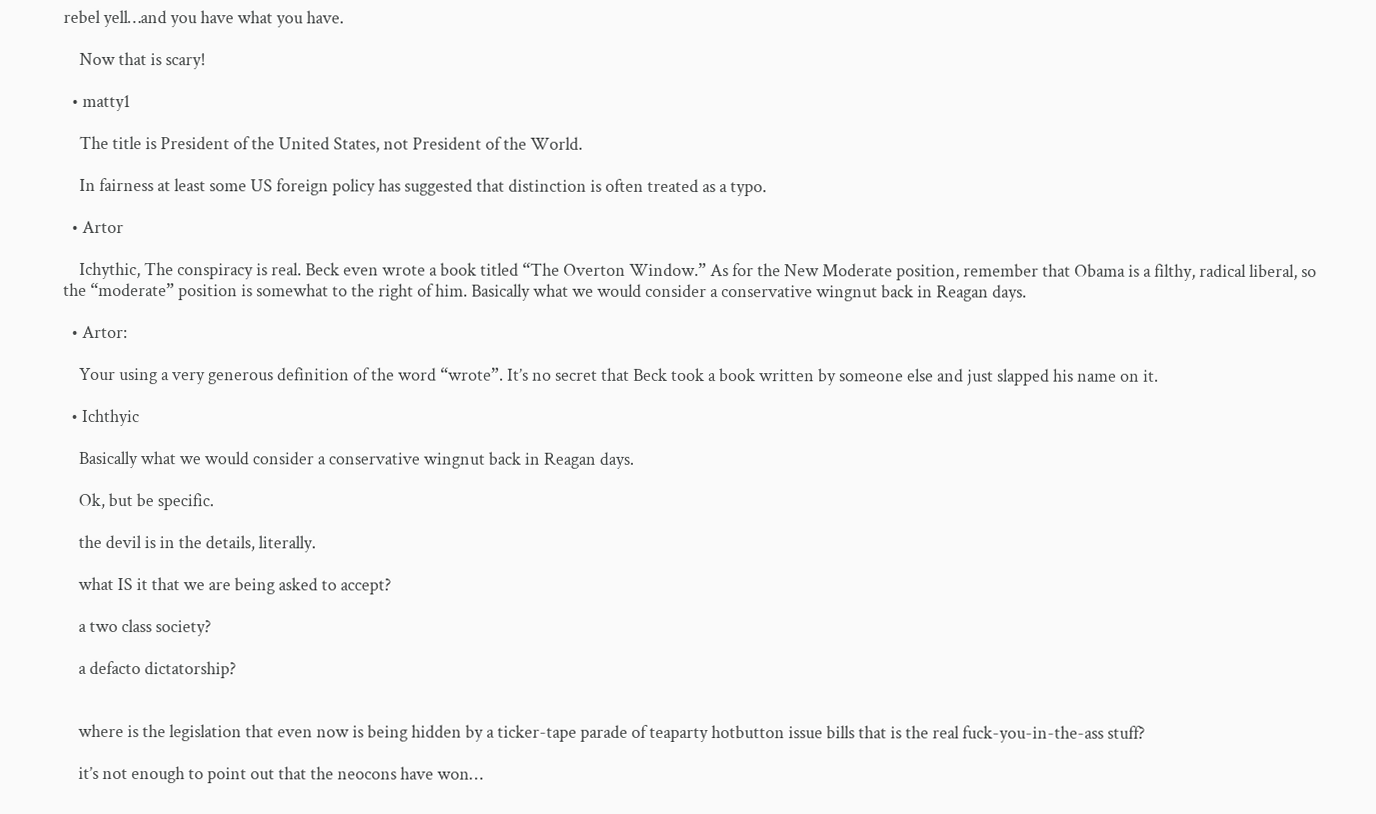rebel yell…and you have what you have.

    Now that is scary!

  • matty1

    The title is President of the United States, not President of the World.

    In fairness at least some US foreign policy has suggested that distinction is often treated as a typo.

  • Artor

    Ichythic, The conspiracy is real. Beck even wrote a book titled “The Overton Window.” As for the New Moderate position, remember that Obama is a filthy, radical liberal, so the “moderate” position is somewhat to the right of him. Basically what we would consider a conservative wingnut back in Reagan days.

  • Artor:

    Your using a very generous definition of the word “wrote”. It’s no secret that Beck took a book written by someone else and just slapped his name on it.

  • Ichthyic

    Basically what we would consider a conservative wingnut back in Reagan days.

    Ok, but be specific.

    the devil is in the details, literally.

    what IS it that we are being asked to accept?

    a two class society?

    a defacto dictatorship?


    where is the legislation that even now is being hidden by a ticker-tape parade of teaparty hotbutton issue bills that is the real fuck-you-in-the-ass stuff?

    it’s not enough to point out that the neocons have won…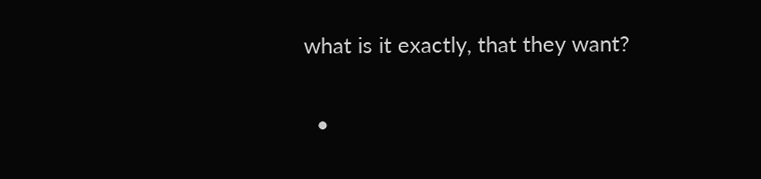what is it exactly, that they want?

  •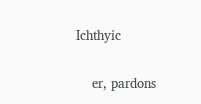Ichthyic

    er, pardons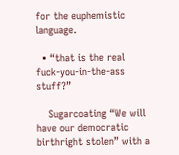for the euphemistic language.

  • “that is the real fuck-you-in-the-ass stuff?”

    Sugarcoating “We will have our democratic birthright stolen” with a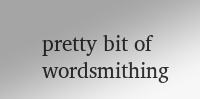pretty bit of wordsmithing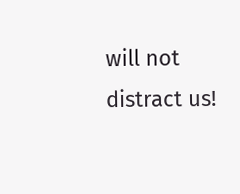will not distract us!